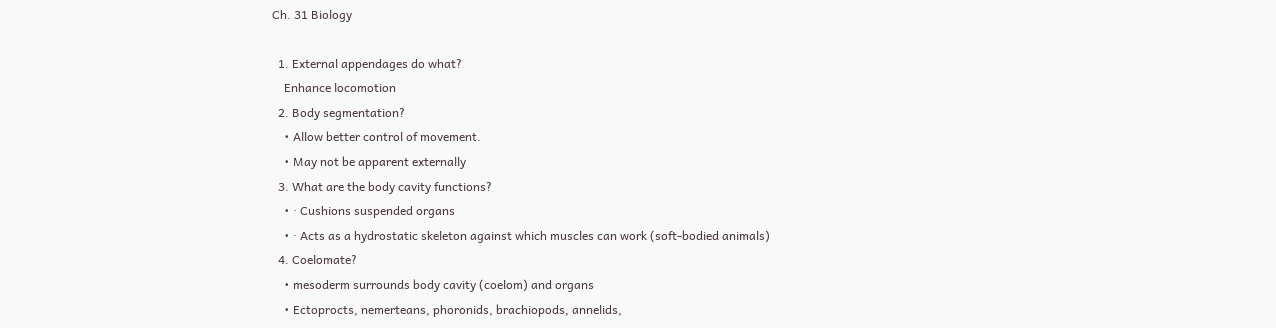Ch. 31 Biology

  1. External appendages do what?
    Enhance locomotion
  2. Body segmentation?
    • Allow better control of movement.
    • May not be apparent externally
  3. What are the body cavity functions?
    • · Cushions suspended organs
    • · Acts as a hydrostatic skeleton against which muscles can work (soft-bodied animals)
  4. Coelomate?
    • mesoderm surrounds body cavity (coelom) and organs
    • Ectoprocts, nemerteans, phoronids, brachiopods, annelids,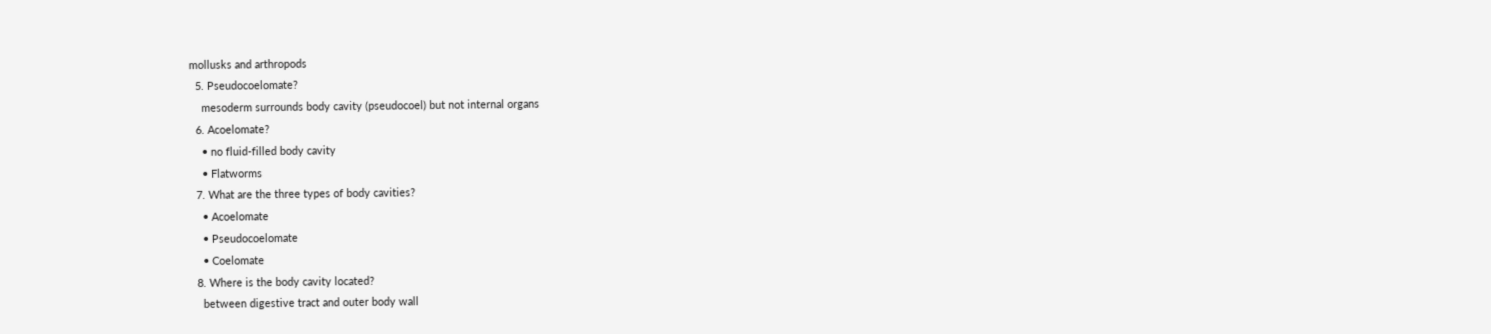mollusks and arthropods
  5. Pseudocoelomate?
    mesoderm surrounds body cavity (pseudocoel) but not internal organs
  6. Acoelomate?
    • no fluid-filled body cavity
    • Flatworms
  7. What are the three types of body cavities?
    • Acoelomate
    • Pseudocoelomate
    • Coelomate
  8. Where is the body cavity located?
    between digestive tract and outer body wall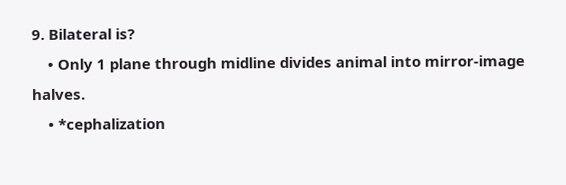9. Bilateral is?
    • Only 1 plane through midline divides animal into mirror-image halves.
    • *cephalization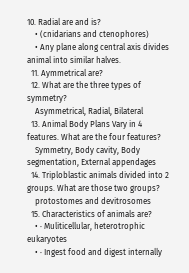10. Radial are and is?
    • (cnidarians and ctenophores)
    • Any plane along central axis divides animal into similar halves.
  11. Aymmetrical are?
  12. What are the three types of symmetry?
    Asymmetrical, Radial, Bilateral
  13. Animal Body Plans Vary in 4 features. What are the four features?
    Symmetry, Body cavity, Body segmentation, External appendages
  14. Triploblastic animals divided into 2 groups. What are those two groups?
    protostomes and devitrosomes
  15. Characteristics of animals are?
    • · Muliticellular, heterotrophic eukaryotes
    • · Ingest food and digest internally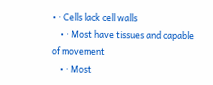• · Cells lack cell walls
    • · Most have tissues and capable of movement
    • · Most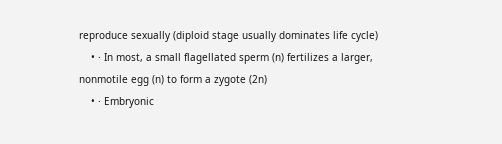reproduce sexually (diploid stage usually dominates life cycle)
    • · In most, a small flagellated sperm (n) fertilizes a larger, nonmotile egg (n) to form a zygote (2n)
    • · Embryonic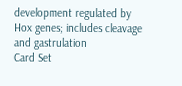development regulated by Hox genes; includes cleavage and gastrulation
Card Set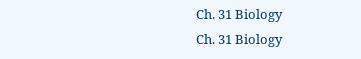Ch. 31 Biology
Ch. 31 Biology